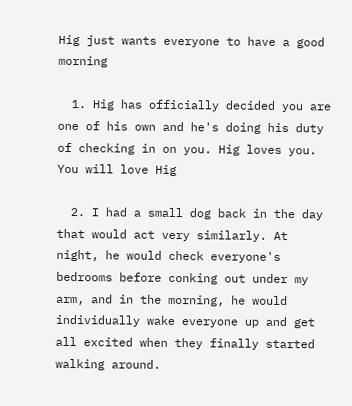Hig just wants everyone to have a good morning

  1. Hig has officially decided you are one of his own and he's doing his duty of checking in on you. Hig loves you. You will love Hig

  2. I had a small dog back in the day that would act very similarly. At night, he would check everyone's bedrooms before conking out under my arm, and in the morning, he would individually wake everyone up and get all excited when they finally started walking around.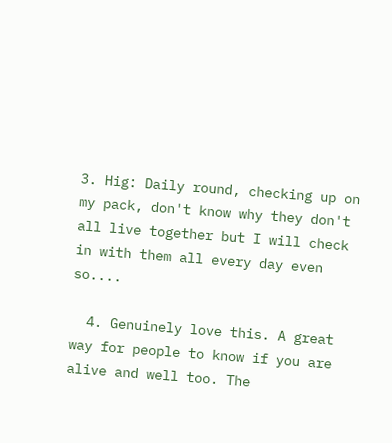3. Hig: Daily round, checking up on my pack, don't know why they don't all live together but I will check in with them all every day even so....

  4. Genuinely love this. A great way for people to know if you are alive and well too. The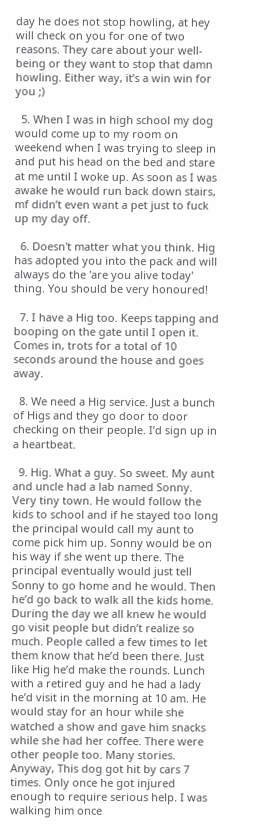day he does not stop howling, at hey will check on you for one of two reasons. They care about your well-being or they want to stop that damn howling. Either way, it’s a win win for you ;)

  5. When I was in high school my dog would come up to my room on weekend when I was trying to sleep in and put his head on the bed and stare at me until I woke up. As soon as I was awake he would run back down stairs, mf didn’t even want a pet just to fuck up my day off.

  6. Doesn't matter what you think. Hig has adopted you into the pack and will always do the 'are you alive today' thing. You should be very honoured!

  7. I have a Hig too. Keeps tapping and booping on the gate until I open it. Comes in, trots for a total of 10 seconds around the house and goes away.

  8. We need a Hig service. Just a bunch of Higs and they go door to door checking on their people. I’d sign up in a heartbeat.

  9. Hig. What a guy. So sweet. My aunt and uncle had a lab named Sonny. Very tiny town. He would follow the kids to school and if he stayed too long the principal would call my aunt to come pick him up. Sonny would be on his way if she went up there. The principal eventually would just tell Sonny to go home and he would. Then he’d go back to walk all the kids home. During the day we all knew he would go visit people but didn’t realize so much. People called a few times to let them know that he’d been there. Just like Hig he’d make the rounds. Lunch with a retired guy and he had a lady he’d visit in the morning at 10 am. He would stay for an hour while she watched a show and gave him snacks while she had her coffee. There were other people too. Many stories. Anyway, This dog got hit by cars 7 times. Only once he got injured enough to require serious help. I was walking him once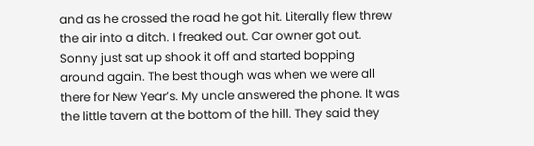and as he crossed the road he got hit. Literally flew threw the air into a ditch. I freaked out. Car owner got out. Sonny just sat up shook it off and started bopping around again. The best though was when we were all there for New Year’s. My uncle answered the phone. It was the little tavern at the bottom of the hill. They said they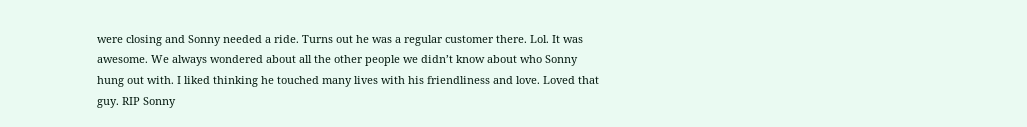were closing and Sonny needed a ride. Turns out he was a regular customer there. Lol. It was awesome. We always wondered about all the other people we didn’t know about who Sonny hung out with. I liked thinking he touched many lives with his friendliness and love. Loved that guy. RIP Sonny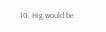10. Hig would be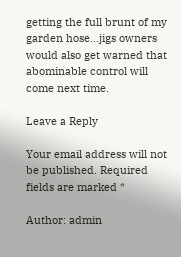getting the full brunt of my garden hose…jigs owners would also get warned that abominable control will come next time.

Leave a Reply

Your email address will not be published. Required fields are marked *

Author: admin